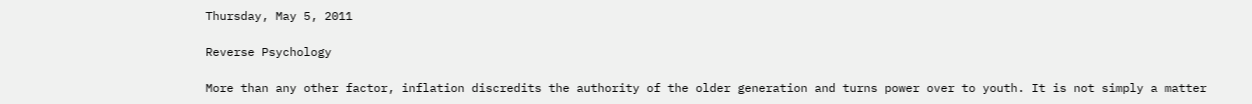Thursday, May 5, 2011

Reverse Psychology

More than any other factor, inflation discredits the authority of the older generation and turns power over to youth. It is not simply a matter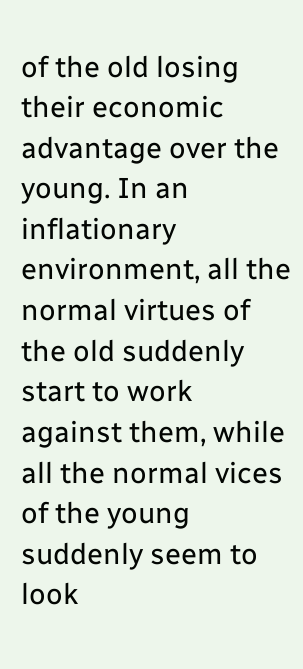of the old losing their economic advantage over the young. In an inflationary environment, all the normal virtues of the old suddenly start to work against them, while all the normal vices of the young suddenly seem to look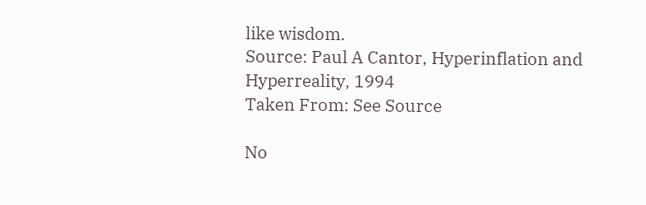like wisdom.
Source: Paul A Cantor, Hyperinflation and Hyperreality, 1994
Taken From: See Source

No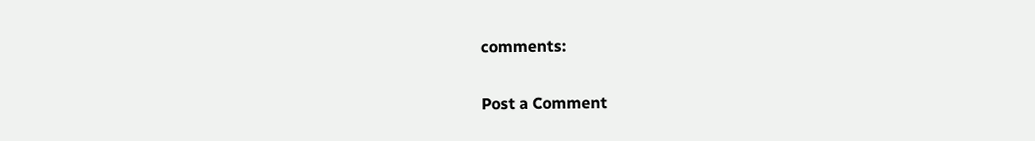comments:

Post a Comment